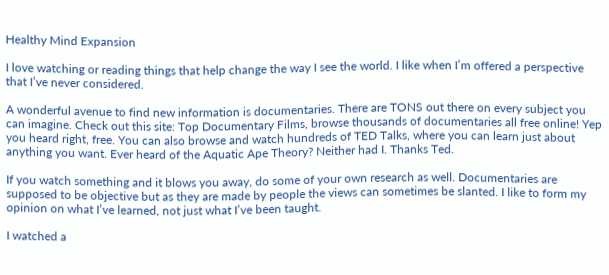Healthy Mind Expansion

I love watching or reading things that help change the way I see the world. I like when I’m offered a perspective that I’ve never considered.

A wonderful avenue to find new information is documentaries. There are TONS out there on every subject you can imagine. Check out this site: Top Documentary Films, browse thousands of documentaries all free online! Yep you heard right, free. You can also browse and watch hundreds of TED Talks, where you can learn just about anything you want. Ever heard of the Aquatic Ape Theory? Neither had I. Thanks Ted.

If you watch something and it blows you away, do some of your own research as well. Documentaries are supposed to be objective but as they are made by people the views can sometimes be slanted. I like to form my opinion on what I’ve learned, not just what I’ve been taught.

I watched a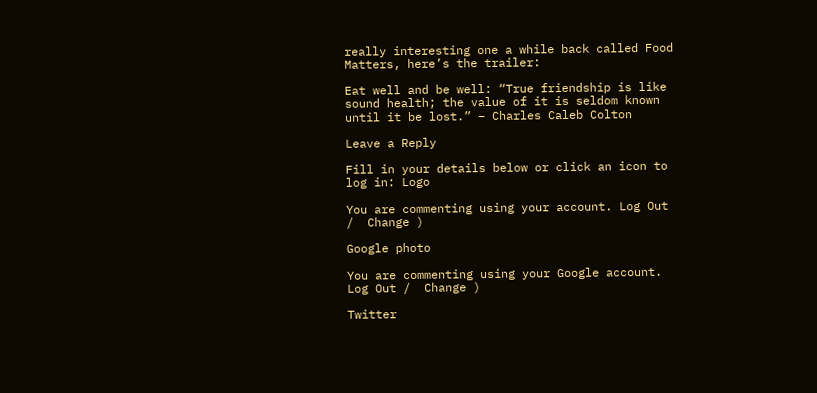really interesting one a while back called Food Matters, here’s the trailer:

Eat well and be well: “True friendship is like sound health; the value of it is seldom known until it be lost.” – Charles Caleb Colton

Leave a Reply

Fill in your details below or click an icon to log in: Logo

You are commenting using your account. Log Out /  Change )

Google photo

You are commenting using your Google account. Log Out /  Change )

Twitter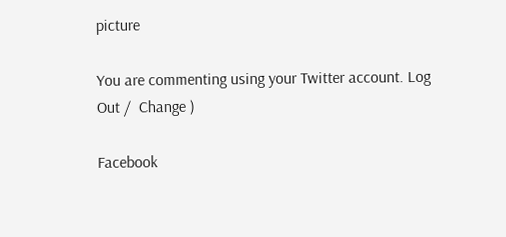picture

You are commenting using your Twitter account. Log Out /  Change )

Facebook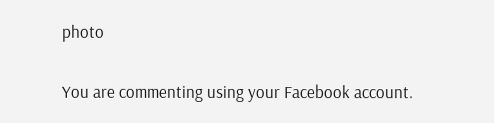photo

You are commenting using your Facebook account.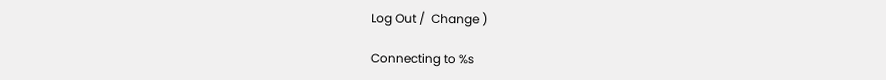Log Out /  Change )

Connecting to %s